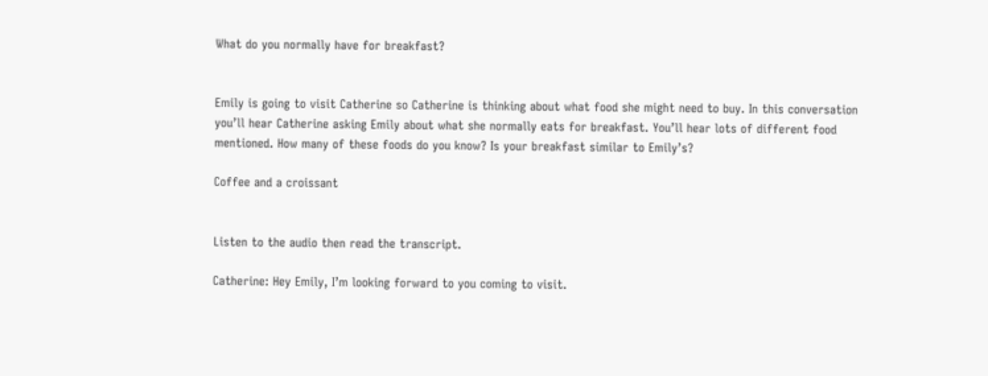What do you normally have for breakfast?


Emily is going to visit Catherine so Catherine is thinking about what food she might need to buy. In this conversation you’ll hear Catherine asking Emily about what she normally eats for breakfast. You’ll hear lots of different food mentioned. How many of these foods do you know? Is your breakfast similar to Emily’s?

Coffee and a croissant


Listen to the audio then read the transcript.

Catherine: Hey Emily, I’m looking forward to you coming to visit.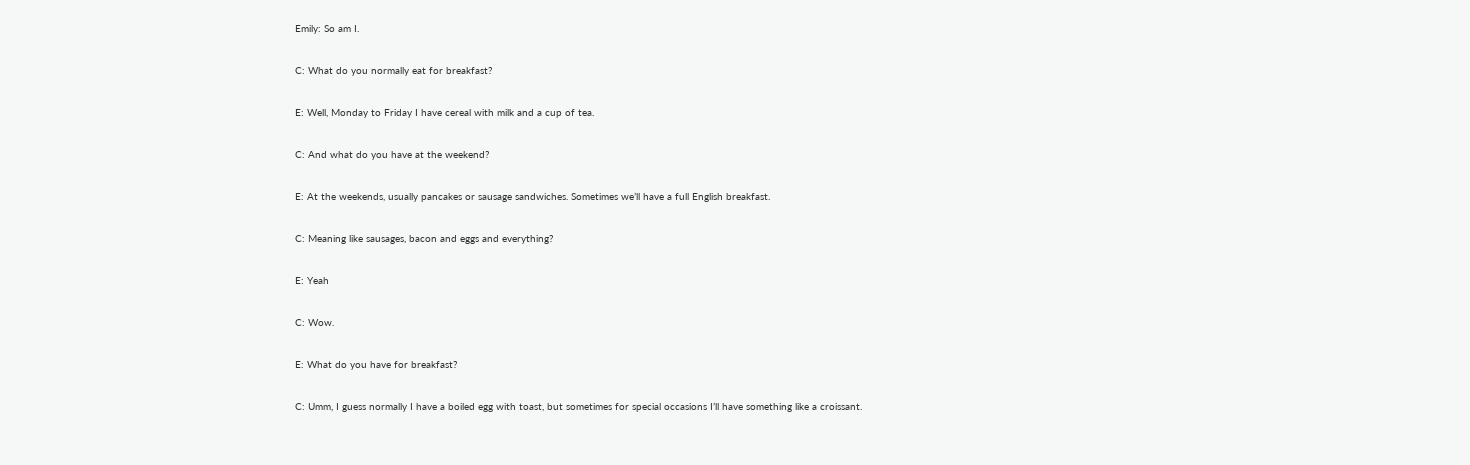Emily: So am I.

C: What do you normally eat for breakfast?

E: Well, Monday to Friday I have cereal with milk and a cup of tea.

C: And what do you have at the weekend?

E: At the weekends, usually pancakes or sausage sandwiches. Sometimes we’ll have a full English breakfast.

C: Meaning like sausages, bacon and eggs and everything?

E: Yeah

C: Wow.

E: What do you have for breakfast?

C: Umm, I guess normally I have a boiled egg with toast, but sometimes for special occasions I’ll have something like a croissant.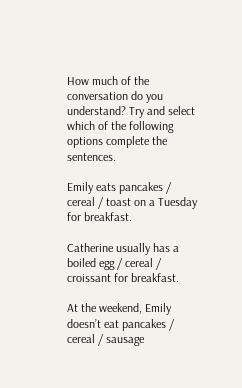How much of the conversation do you understand? Try and select which of the following options complete the sentences.

Emily eats pancakes / cereal / toast on a Tuesday for breakfast.

Catherine usually has a boiled egg / cereal / croissant for breakfast.

At the weekend, Emily doesn’t eat pancakes / cereal / sausage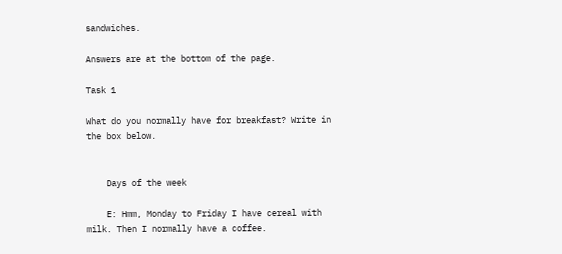sandwiches.

Answers are at the bottom of the page.

Task 1

What do you normally have for breakfast? Write in the box below.


    Days of the week

    E: Hmm, Monday to Friday I have cereal with milk. Then I normally have a coffee.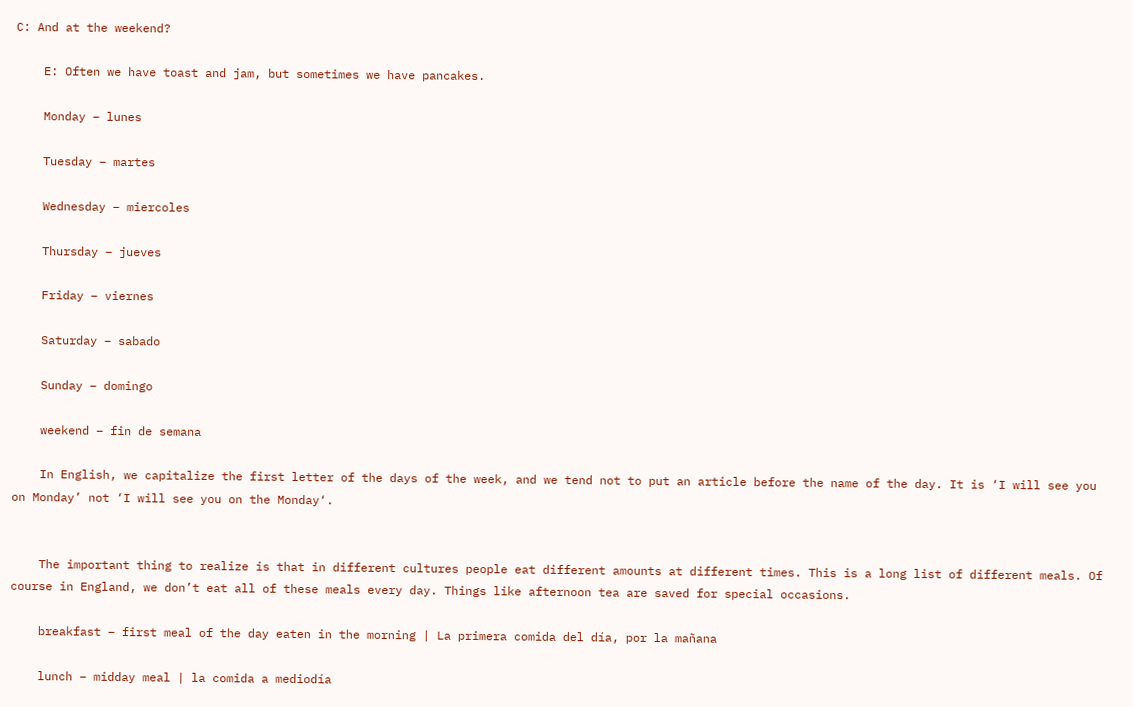C: And at the weekend?

    E: Often we have toast and jam, but sometimes we have pancakes.

    Monday – lunes

    Tuesday – martes

    Wednesday – miercoles

    Thursday – jueves

    Friday – viernes

    Saturday – sabado

    Sunday – domingo

    weekend – fin de semana

    In English, we capitalize the first letter of the days of the week, and we tend not to put an article before the name of the day. It is ‘I will see you on Monday’ not ‘I will see you on the Monday‘.


    The important thing to realize is that in different cultures people eat different amounts at different times. This is a long list of different meals. Of course in England, we don’t eat all of these meals every day. Things like afternoon tea are saved for special occasions.

    breakfast – first meal of the day eaten in the morning | La primera comida del día, por la mañana

    lunch – midday meal | la comida a mediodía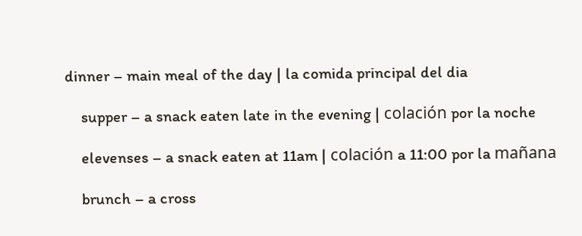dinner – main meal of the day | la comida principal del dia

    supper – a snack eaten late in the evening | colación por la noche

    elevenses – a snack eaten at 11am | colación a 11:00 por la mañana

    brunch – a cross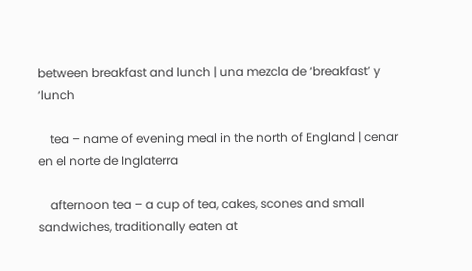between breakfast and lunch | una mezcla de ‘breakfast’ y ‘lunch

    tea – name of evening meal in the north of England | cenar en el norte de Inglaterra

    afternoon tea – a cup of tea, cakes, scones and small sandwiches, traditionally eaten at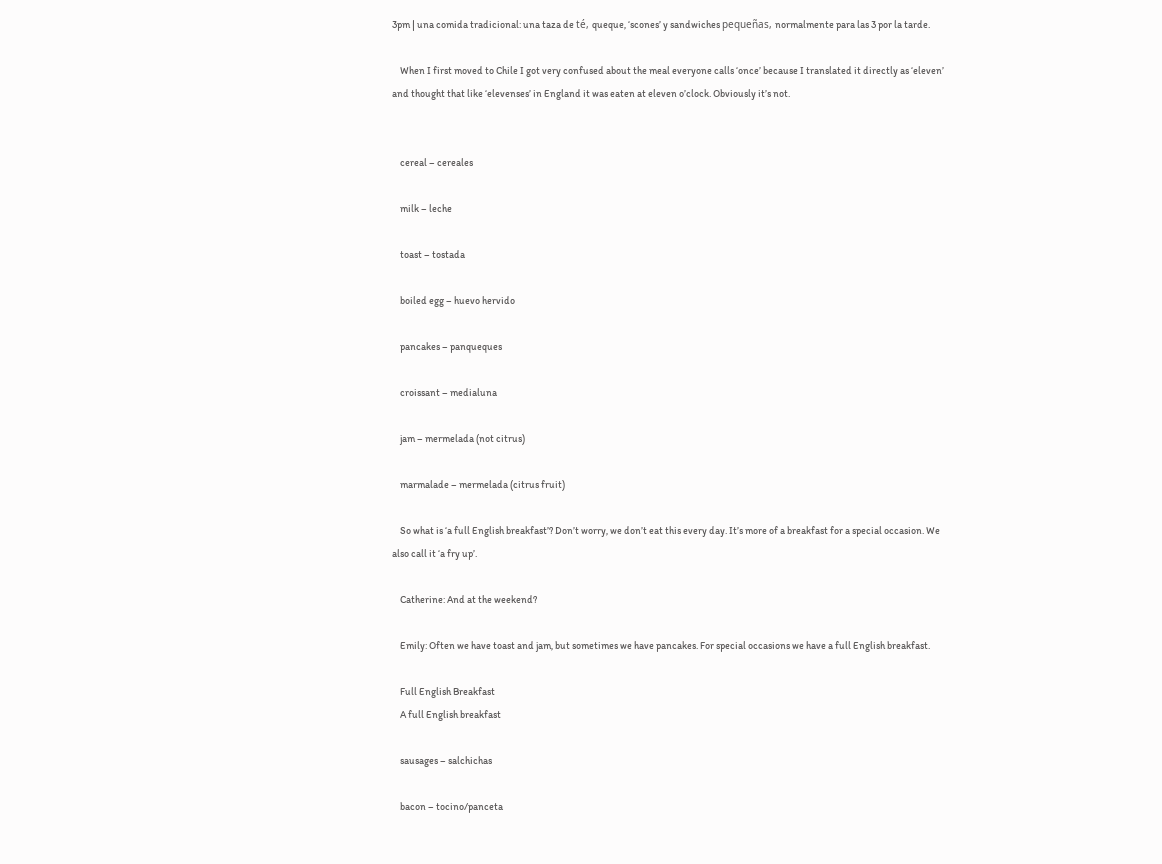3pm | una comida tradicional: una taza de té, queque, ‘scones’ y sandwiches pequeñas, normalmente para las 3 por la tarde.

    When I first moved to Chile I got very confused about the meal everyone calls ‘once’ because I translated it directly as ‘eleven’ and thought that like ‘elevenses’ in England it was eaten at eleven o’clock. Obviously it’s not.


    cereal – cereales

    milk – leche

    toast – tostada

    boiled egg – huevo hervido

    pancakes – panqueques

    croissant – medialuna

    jam – mermelada (not citrus)

    marmalade – mermelada (citrus fruit)

    So what is ‘a full English breakfast’? Don’t worry, we don’t eat this every day. It’s more of a breakfast for a special occasion. We also call it ‘a fry up’.

    Catherine: And at the weekend?

    Emily: Often we have toast and jam, but sometimes we have pancakes. For special occasions we have a full English breakfast.

    Full English Breakfast
    A full English breakfast

    sausages – salchichas

    bacon – tocino/panceta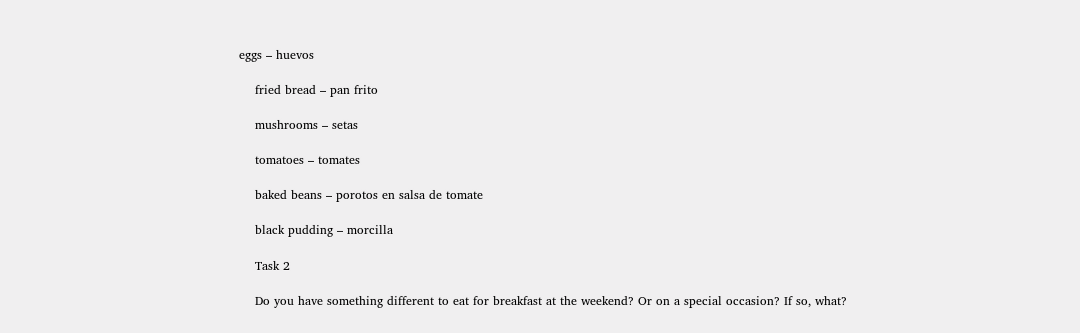eggs – huevos

    fried bread – pan frito

    mushrooms – setas

    tomatoes – tomates

    baked beans – porotos en salsa de tomate

    black pudding – morcilla

    Task 2

    Do you have something different to eat for breakfast at the weekend? Or on a special occasion? If so, what?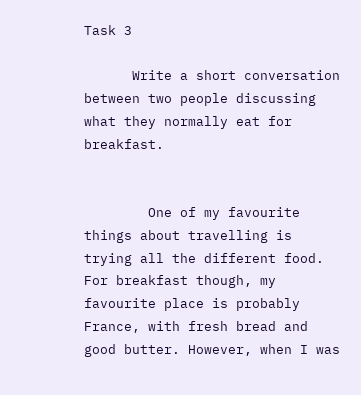Task 3

      Write a short conversation between two people discussing what they normally eat for breakfast.


        One of my favourite things about travelling is trying all the different food. For breakfast though, my favourite place is probably France, with fresh bread and good butter. However, when I was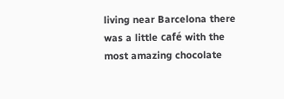living near Barcelona there was a little café with the most amazing chocolate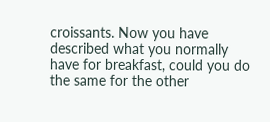croissants. Now you have described what you normally have for breakfast, could you do the same for the other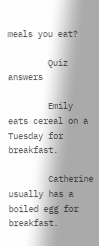meals you eat?

        Quiz answers

        Emily eats cereal on a Tuesday for breakfast.

        Catherine usually has a boiled egg for breakfast.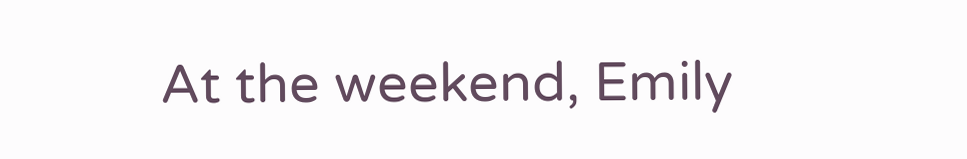At the weekend, Emily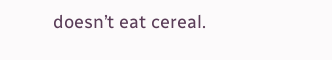doesn’t eat cereal.